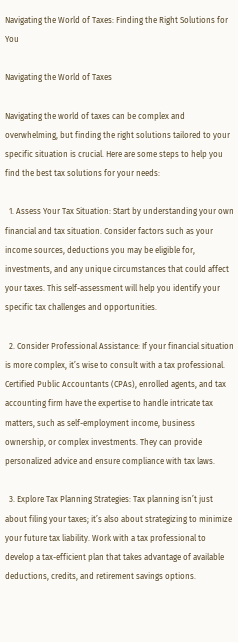Navigating the World of Taxes: Finding the Right Solutions for You

Navigating the World of Taxes

Navigating the world of taxes can be complex and overwhelming, but finding the right solutions tailored to your specific situation is crucial. Here are some steps to help you find the best tax solutions for your needs:

  1. Assess Your Tax Situation: Start by understanding your own financial and tax situation. Consider factors such as your income sources, deductions you may be eligible for, investments, and any unique circumstances that could affect your taxes. This self-assessment will help you identify your specific tax challenges and opportunities.

  2. Consider Professional Assistance: If your financial situation is more complex, it’s wise to consult with a tax professional. Certified Public Accountants (CPAs), enrolled agents, and tax accounting firm have the expertise to handle intricate tax matters, such as self-employment income, business ownership, or complex investments. They can provide personalized advice and ensure compliance with tax laws.

  3. Explore Tax Planning Strategies: Tax planning isn’t just about filing your taxes; it’s also about strategizing to minimize your future tax liability. Work with a tax professional to develop a tax-efficient plan that takes advantage of available deductions, credits, and retirement savings options.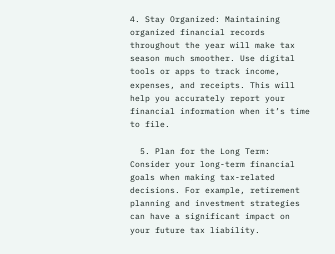4. Stay Organized: Maintaining organized financial records throughout the year will make tax season much smoother. Use digital tools or apps to track income, expenses, and receipts. This will help you accurately report your financial information when it’s time to file.

  5. Plan for the Long Term: Consider your long-term financial goals when making tax-related decisions. For example, retirement planning and investment strategies can have a significant impact on your future tax liability.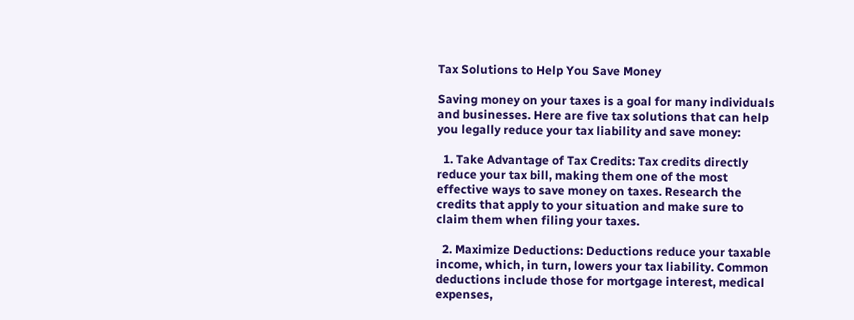Tax Solutions to Help You Save Money

Saving money on your taxes is a goal for many individuals and businesses. Here are five tax solutions that can help you legally reduce your tax liability and save money:

  1. Take Advantage of Tax Credits: Tax credits directly reduce your tax bill, making them one of the most effective ways to save money on taxes. Research the credits that apply to your situation and make sure to claim them when filing your taxes.

  2. Maximize Deductions: Deductions reduce your taxable income, which, in turn, lowers your tax liability. Common deductions include those for mortgage interest, medical expenses,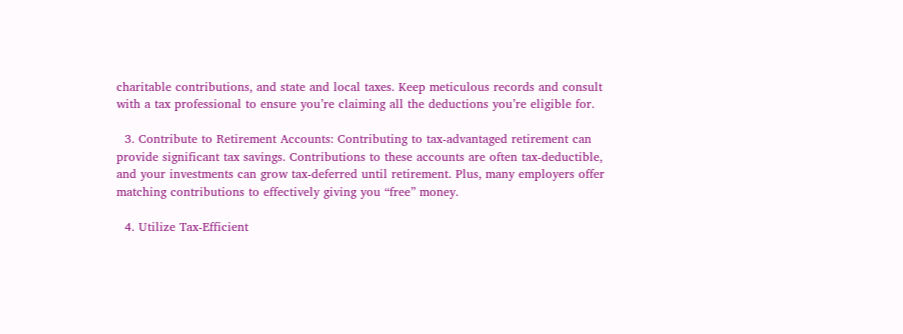charitable contributions, and state and local taxes. Keep meticulous records and consult with a tax professional to ensure you’re claiming all the deductions you’re eligible for.

  3. Contribute to Retirement Accounts: Contributing to tax-advantaged retirement can provide significant tax savings. Contributions to these accounts are often tax-deductible, and your investments can grow tax-deferred until retirement. Plus, many employers offer matching contributions to effectively giving you “free” money.

  4. Utilize Tax-Efficient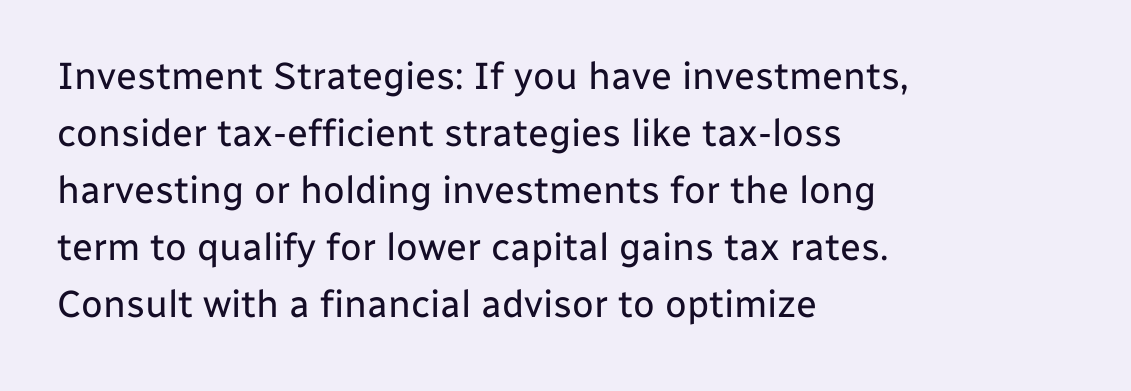Investment Strategies: If you have investments, consider tax-efficient strategies like tax-loss harvesting or holding investments for the long term to qualify for lower capital gains tax rates. Consult with a financial advisor to optimize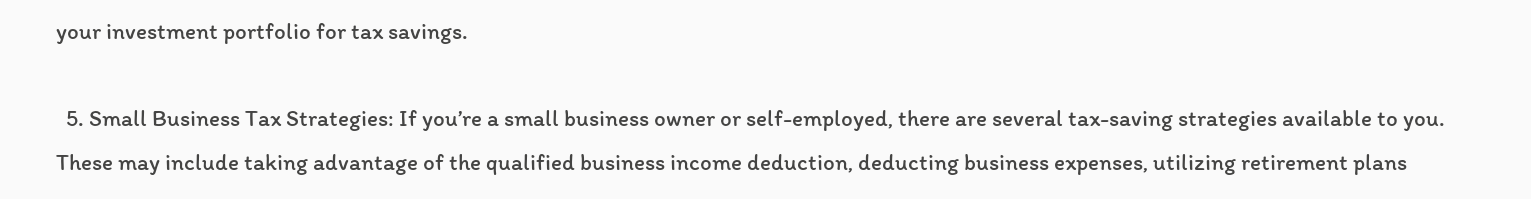your investment portfolio for tax savings.

  5. Small Business Tax Strategies: If you’re a small business owner or self-employed, there are several tax-saving strategies available to you. These may include taking advantage of the qualified business income deduction, deducting business expenses, utilizing retirement plans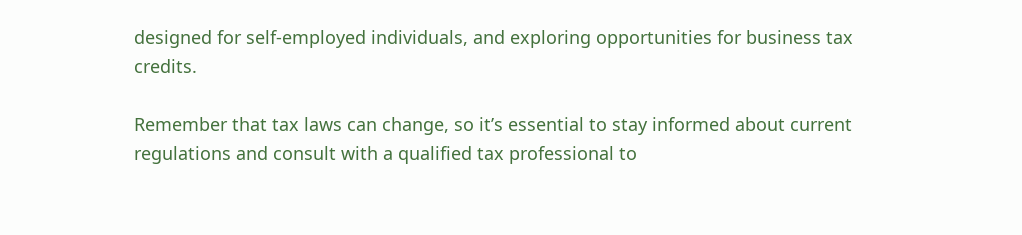designed for self-employed individuals, and exploring opportunities for business tax credits.

Remember that tax laws can change, so it’s essential to stay informed about current regulations and consult with a qualified tax professional to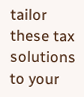tailor these tax solutions to your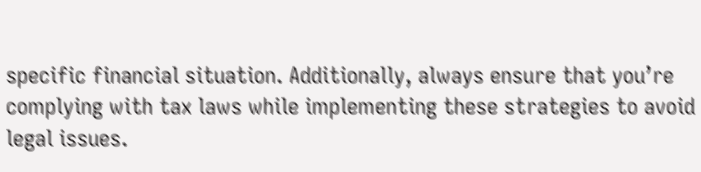specific financial situation. Additionally, always ensure that you’re complying with tax laws while implementing these strategies to avoid legal issues.